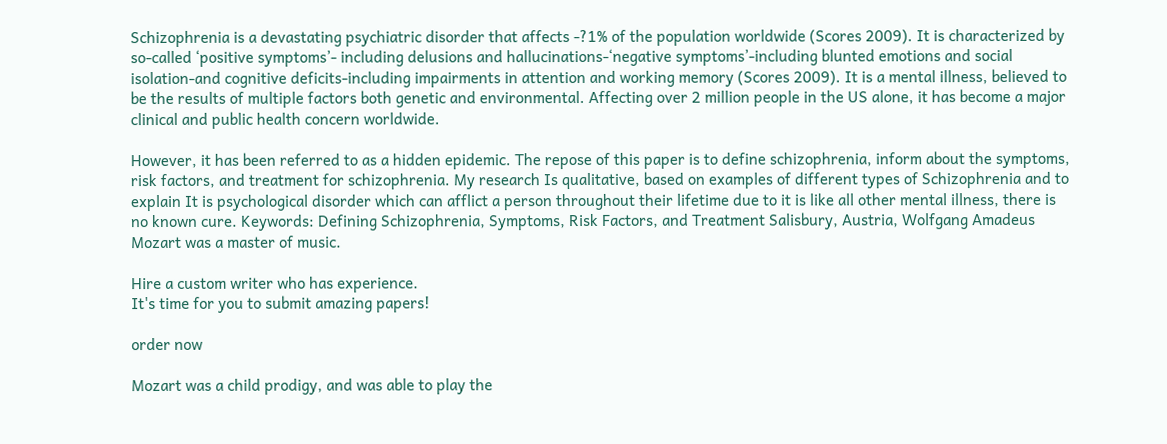Schizophrenia is a devastating psychiatric disorder that affects -?1% of the population worldwide (Scores 2009). It is characterized by so-called ‘positive symptoms’- including delusions and hallucinations-‘negative symptoms’-including blunted emotions and social isolation-and cognitive deficits-including impairments in attention and working memory (Scores 2009). It is a mental illness, believed to be the results of multiple factors both genetic and environmental. Affecting over 2 million people in the US alone, it has become a major clinical and public health concern worldwide.

However, it has been referred to as a hidden epidemic. The repose of this paper is to define schizophrenia, inform about the symptoms, risk factors, and treatment for schizophrenia. My research Is qualitative, based on examples of different types of Schizophrenia and to explain It is psychological disorder which can afflict a person throughout their lifetime due to it is like all other mental illness, there is no known cure. Keywords: Defining Schizophrenia, Symptoms, Risk Factors, and Treatment Salisbury, Austria, Wolfgang Amadeus Mozart was a master of music.

Hire a custom writer who has experience.
It's time for you to submit amazing papers!

order now

Mozart was a child prodigy, and was able to play the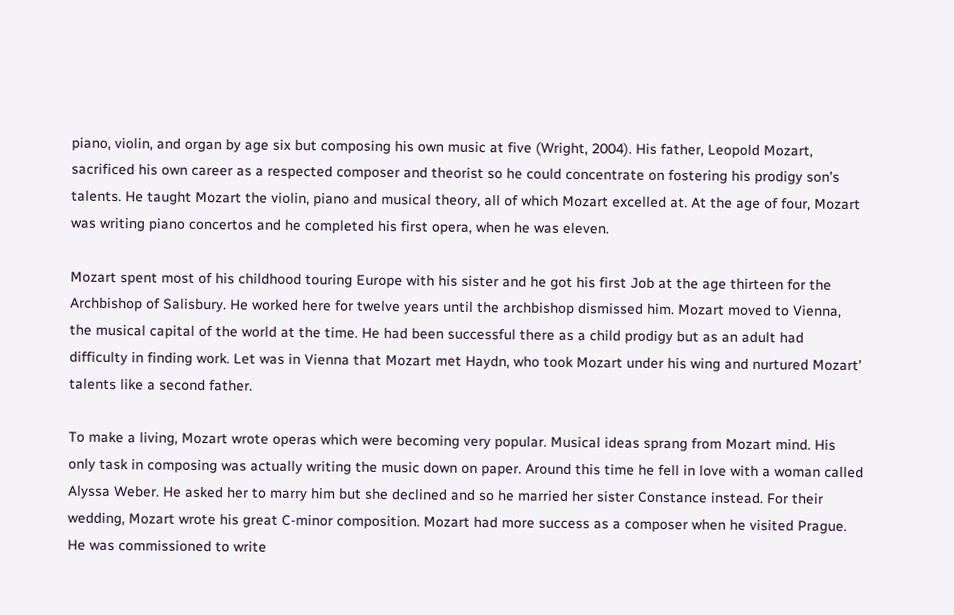piano, violin, and organ by age six but composing his own music at five (Wright, 2004). His father, Leopold Mozart, sacrificed his own career as a respected composer and theorist so he could concentrate on fostering his prodigy son’s talents. He taught Mozart the violin, piano and musical theory, all of which Mozart excelled at. At the age of four, Mozart was writing piano concertos and he completed his first opera, when he was eleven.

Mozart spent most of his childhood touring Europe with his sister and he got his first Job at the age thirteen for the Archbishop of Salisbury. He worked here for twelve years until the archbishop dismissed him. Mozart moved to Vienna, the musical capital of the world at the time. He had been successful there as a child prodigy but as an adult had difficulty in finding work. Let was in Vienna that Mozart met Haydn, who took Mozart under his wing and nurtured Mozart’ talents like a second father.

To make a living, Mozart wrote operas which were becoming very popular. Musical ideas sprang from Mozart mind. His only task in composing was actually writing the music down on paper. Around this time he fell in love with a woman called Alyssa Weber. He asked her to marry him but she declined and so he married her sister Constance instead. For their wedding, Mozart wrote his great C-minor composition. Mozart had more success as a composer when he visited Prague. He was commissioned to write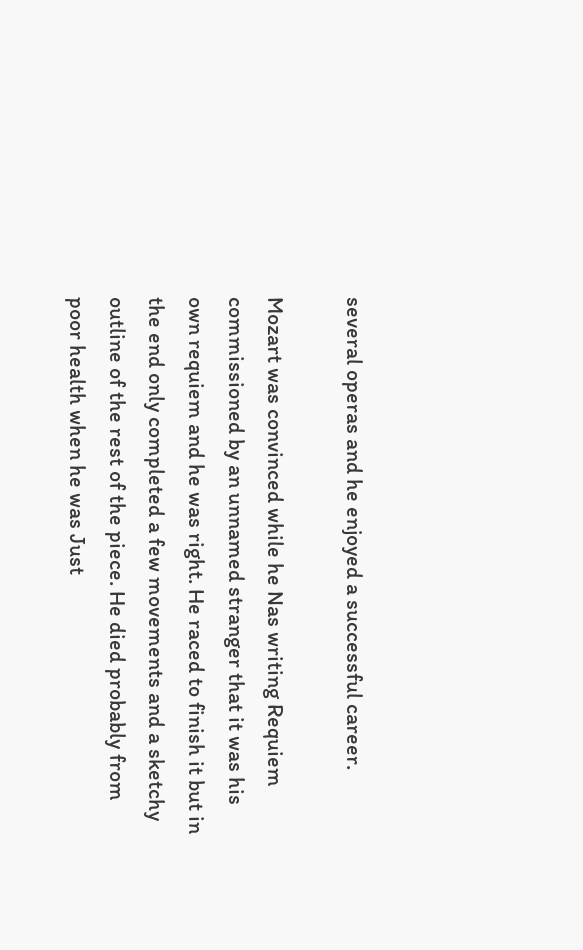several operas and he enjoyed a successful career.

Mozart was convinced while he Nas writing Requiem commissioned by an unnamed stranger that it was his own requiem and he was right. He raced to finish it but in the end only completed a few movements and a sketchy outline of the rest of the piece. He died probably from poor health when he was Just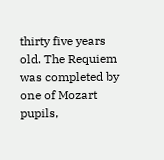thirty five years old. The Requiem was completed by one of Mozart pupils,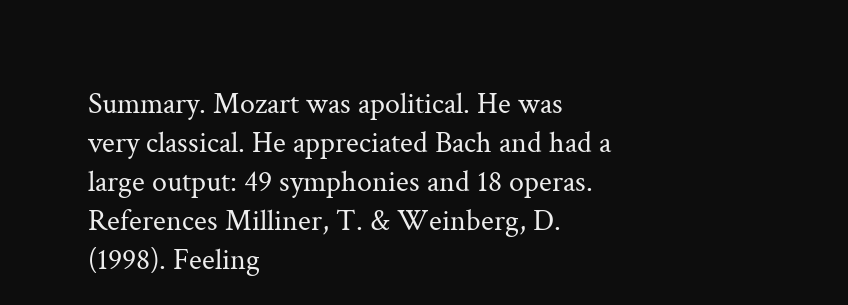Summary. Mozart was apolitical. He was very classical. He appreciated Bach and had a large output: 49 symphonies and 18 operas. References Milliner, T. & Weinberg, D. (1998). Feeling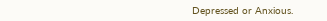Depressed or Anxious.